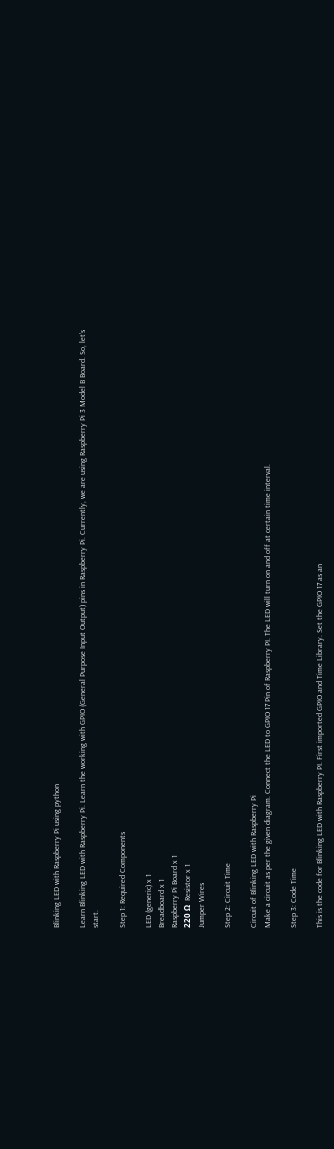Blinking LED with Raspberry Pi using python

Learn Blinking LED with Raspberry Pi. Learn the working with GPIO (General Purpose Input Output) pins in Raspberry Pi. Currently, we are using Raspberry Pi 3 Model B Board. So, let’s start.

Step 1: Required Components

LED (generic) x 1
Breadboard x 1
Raspberry Pi Board x 1
220 Ω  Resistor x 1
Jumper Wires

Step 2: Circuit Time

Circuit of Blinking LED with Raspberry Pi
Make a circuit as per the given diagram. Connect the LED to GPIO 17 Pin of Raspberry PI. The LED will turn on and off at certain time interval.

Step 3: Code Time

This is the code for Blinking LED with Raspberry PI. First imported GPIO and Time Library. Set the GPIO 17 as an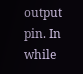output pin. In while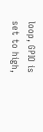loop, GPIO is set to high,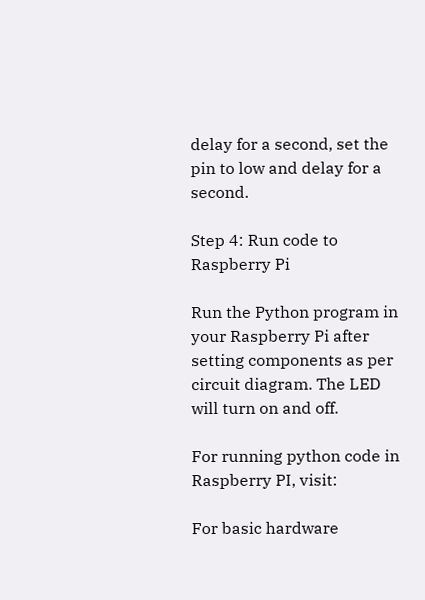delay for a second, set the pin to low and delay for a second.

Step 4: Run code to Raspberry Pi

Run the Python program in your Raspberry Pi after setting components as per circuit diagram. The LED will turn on and off.

For running python code in Raspberry PI, visit:

For basic hardware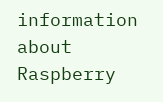information about Raspberry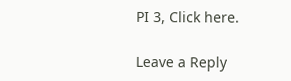PI 3, Click here.

Leave a Reply